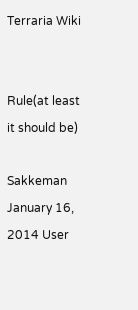Terraria Wiki


Rule(at least it should be)

Sakkeman January 16, 2014 User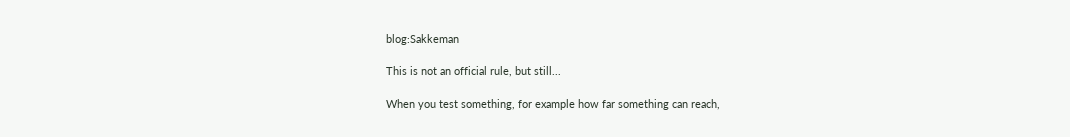blog:Sakkeman

This is not an official rule, but still...

When you test something, for example how far something can reach,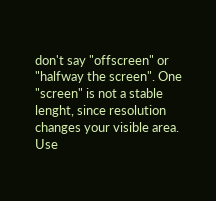don't say "offscreen" or "halfway the screen". One "screen" is not a stable lenght, since resolution changes your visible area. Use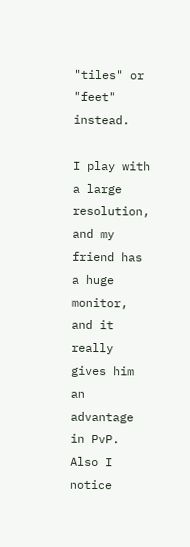"tiles" or "feet" instead.

I play with a large resolution, and my friend has a huge monitor, and it really gives him an advantage in PvP. Also I notice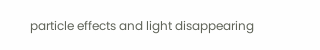particle effects and light disappearing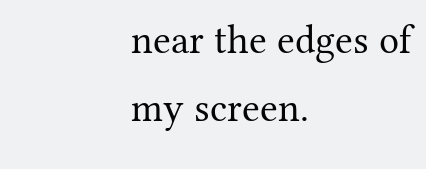near the edges of my screen.